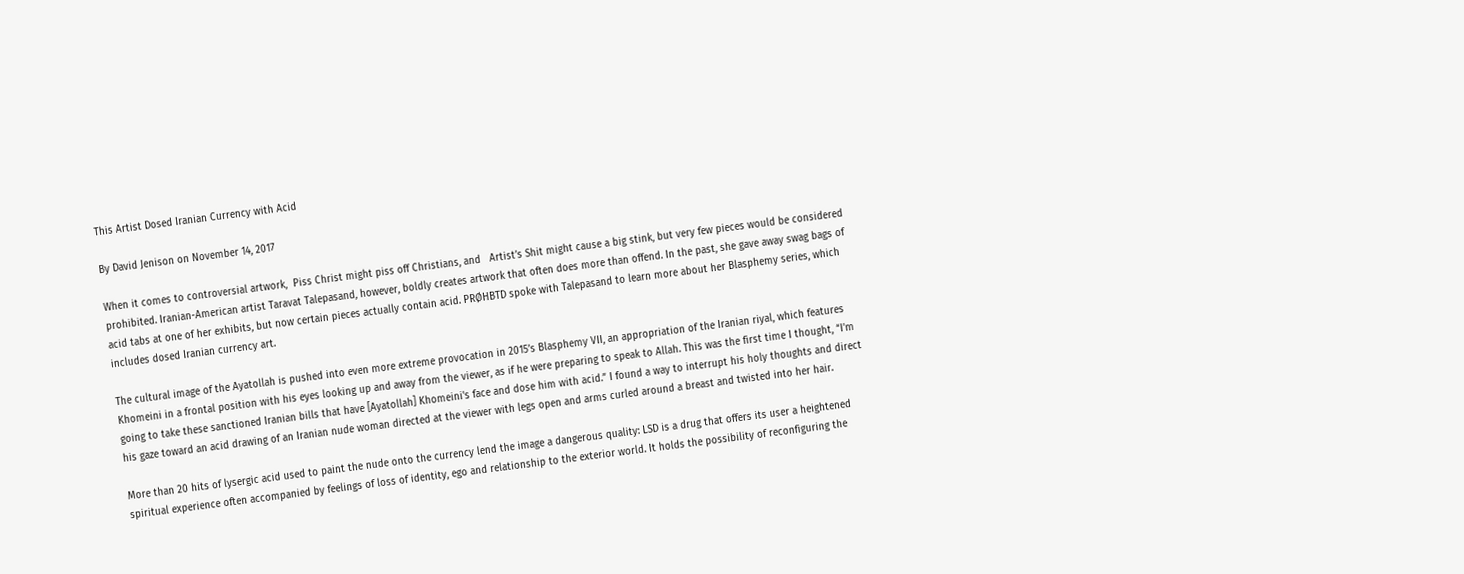This Artist Dosed Iranian Currency with Acid

By David Jenison on November 14, 2017

When it comes to controversial artwork,  Piss Christ might piss off Christians, and   Artist’s Shit might cause a big stink, but very few pieces would be considered prohibited. Iranian-American artist Taravat Talepasand, however, boldly creates artwork that often does more than offend. In the past, she gave away swag bags of acid tabs at one of her exhibits, but now certain pieces actually contain acid. PRØHBTD spoke with Talepasand to learn more about her Blasphemy series, which includes dosed Iranian currency art.

The cultural image of the Ayatollah is pushed into even more extreme provocation in 2015’s Blasphemy VII, an appropriation of the Iranian riyal, which features Khomeini in a frontal position with his eyes looking up and away from the viewer, as if he were preparing to speak to Allah. This was the first time I thought, “I'm going to take these sanctioned Iranian bills that have [Ayatollah] Khomeini's face and dose him with acid.” I found a way to interrupt his holy thoughts and direct his gaze toward an acid drawing of an Iranian nude woman directed at the viewer with legs open and arms curled around a breast and twisted into her hair.

More than 20 hits of lysergic acid used to paint the nude onto the currency lend the image a dangerous quality: LSD is a drug that offers its user a heightened spiritual experience often accompanied by feelings of loss of identity, ego and relationship to the exterior world. It holds the possibility of reconfiguring the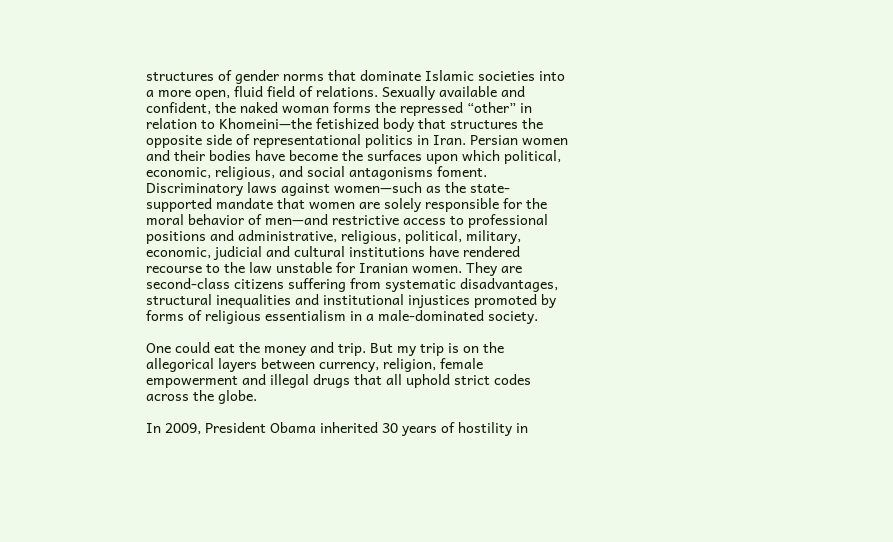structures of gender norms that dominate Islamic societies into a more open, fluid field of relations. Sexually available and confident, the naked woman forms the repressed “other” in relation to Khomeini—the fetishized body that structures the opposite side of representational politics in Iran. Persian women and their bodies have become the surfaces upon which political, economic, religious, and social antagonisms foment. Discriminatory laws against women—such as the state-supported mandate that women are solely responsible for the moral behavior of men—and restrictive access to professional positions and administrative, religious, political, military, economic, judicial and cultural institutions have rendered recourse to the law unstable for Iranian women. They are second-class citizens suffering from systematic disadvantages, structural inequalities and institutional injustices promoted by forms of religious essentialism in a male-dominated society.

One could eat the money and trip. But my trip is on the allegorical layers between currency, religion, female empowerment and illegal drugs that all uphold strict codes across the globe.

In 2009, President Obama inherited 30 years of hostility in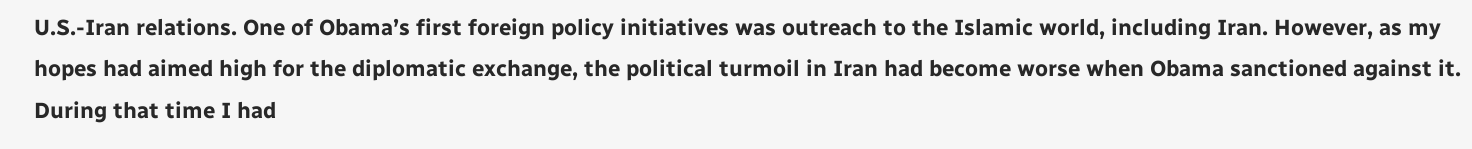U.S.-Iran relations. One of Obama’s first foreign policy initiatives was outreach to the Islamic world, including Iran. However, as my hopes had aimed high for the diplomatic exchange, the political turmoil in Iran had become worse when Obama sanctioned against it. During that time I had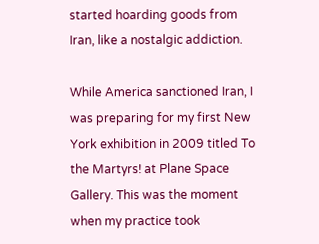started hoarding goods from Iran, like a nostalgic addiction.

While America sanctioned Iran, I was preparing for my first New York exhibition in 2009 titled To the Martyrs! at Plane Space Gallery. This was the moment when my practice took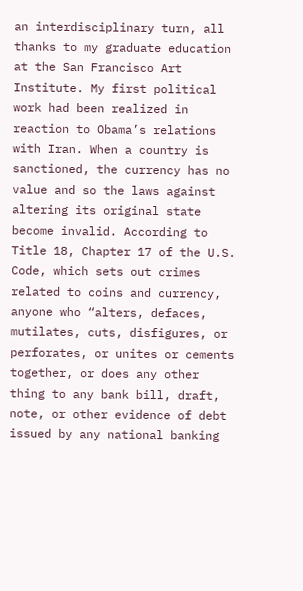an interdisciplinary turn, all thanks to my graduate education at the San Francisco Art Institute. My first political work had been realized in reaction to Obama’s relations with Iran. When a country is sanctioned, the currency has no value and so the laws against altering its original state become invalid. According to Title 18, Chapter 17 of the U.S. Code, which sets out crimes related to coins and currency, anyone who “alters, defaces, mutilates, cuts, disfigures, or perforates, or unites or cements together, or does any other thing to any bank bill, draft, note, or other evidence of debt issued by any national banking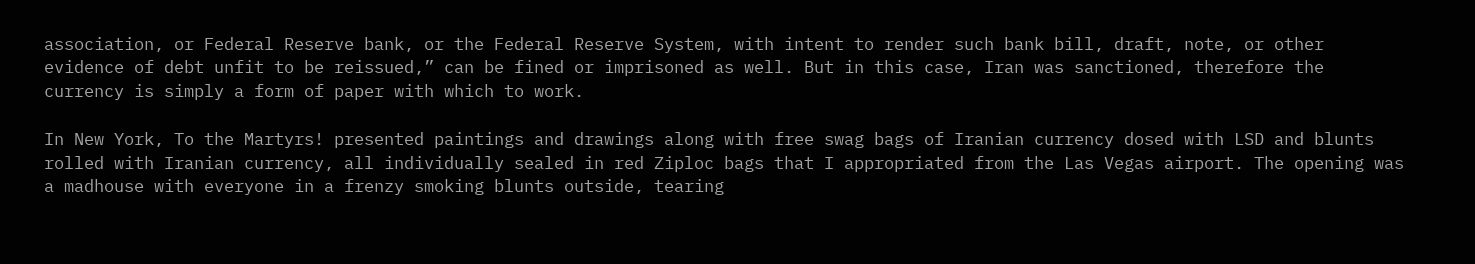association, or Federal Reserve bank, or the Federal Reserve System, with intent to render such bank bill, draft, note, or other evidence of debt unfit to be reissued,” can be fined or imprisoned as well. But in this case, Iran was sanctioned, therefore the currency is simply a form of paper with which to work.

In New York, To the Martyrs! presented paintings and drawings along with free swag bags of Iranian currency dosed with LSD and blunts rolled with Iranian currency, all individually sealed in red Ziploc bags that I appropriated from the Las Vegas airport. The opening was a madhouse with everyone in a frenzy smoking blunts outside, tearing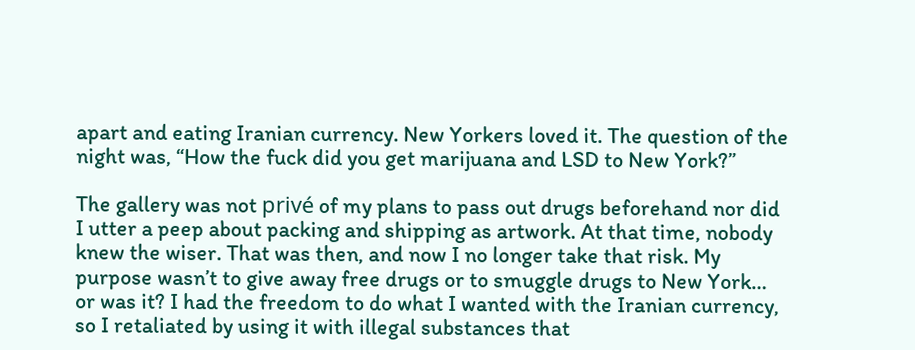apart and eating Iranian currency. New Yorkers loved it. The question of the night was, “How the fuck did you get marijuana and LSD to New York?”

The gallery was not privé of my plans to pass out drugs beforehand nor did I utter a peep about packing and shipping as artwork. At that time, nobody knew the wiser. That was then, and now I no longer take that risk. My purpose wasn’t to give away free drugs or to smuggle drugs to New York… or was it? I had the freedom to do what I wanted with the Iranian currency, so I retaliated by using it with illegal substances that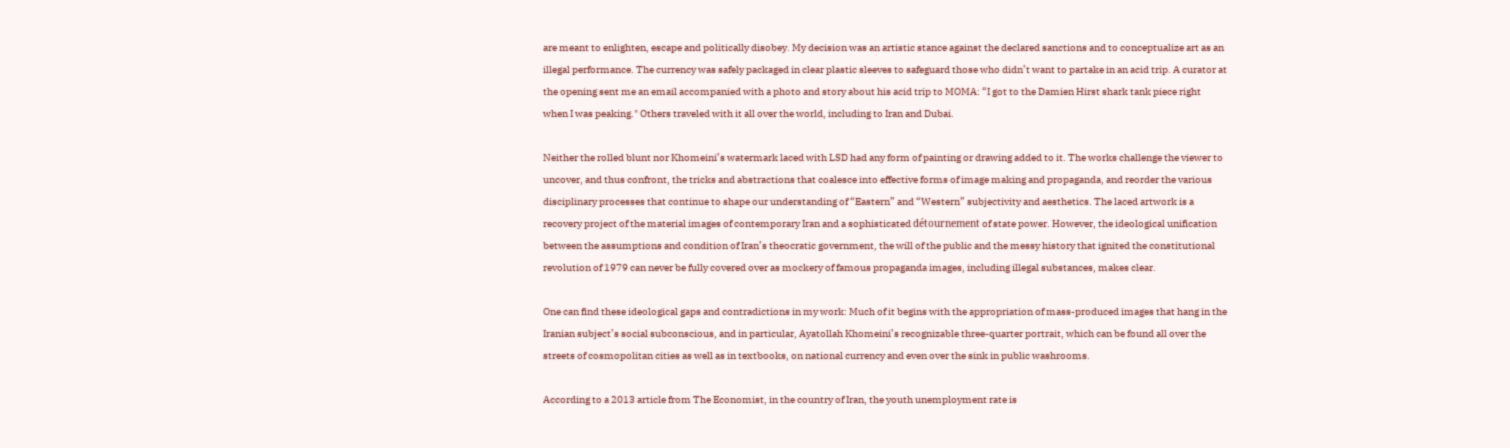are meant to enlighten, escape and politically disobey. My decision was an artistic stance against the declared sanctions and to conceptualize art as an illegal performance. The currency was safely packaged in clear plastic sleeves to safeguard those who didn’t want to partake in an acid trip. A curator at the opening sent me an email accompanied with a photo and story about his acid trip to MOMA: “I got to the Damien Hirst shark tank piece right when I was peaking." Others traveled with it all over the world, including to Iran and Dubai.

Neither the rolled blunt nor Khomeini’s watermark laced with LSD had any form of painting or drawing added to it. The works challenge the viewer to uncover, and thus confront, the tricks and abstractions that coalesce into effective forms of image making and propaganda, and reorder the various disciplinary processes that continue to shape our understanding of “Eastern” and “Western” subjectivity and aesthetics. The laced artwork is a recovery project of the material images of contemporary Iran and a sophisticated détournement of state power. However, the ideological unification between the assumptions and condition of Iran’s theocratic government, the will of the public and the messy history that ignited the constitutional revolution of 1979 can never be fully covered over as mockery of famous propaganda images, including illegal substances, makes clear.

One can find these ideological gaps and contradictions in my work: Much of it begins with the appropriation of mass-produced images that hang in the Iranian subject’s social subconscious, and in particular, Ayatollah Khomeini’s recognizable three-quarter portrait, which can be found all over the streets of cosmopolitan cities as well as in textbooks, on national currency and even over the sink in public washrooms.

According to a 2013 article from The Economist, in the country of Iran, the youth unemployment rate is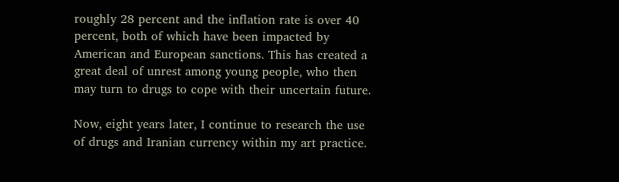roughly 28 percent and the inflation rate is over 40 percent, both of which have been impacted by American and European sanctions. This has created a great deal of unrest among young people, who then may turn to drugs to cope with their uncertain future.

Now, eight years later, I continue to research the use of drugs and Iranian currency within my art practice.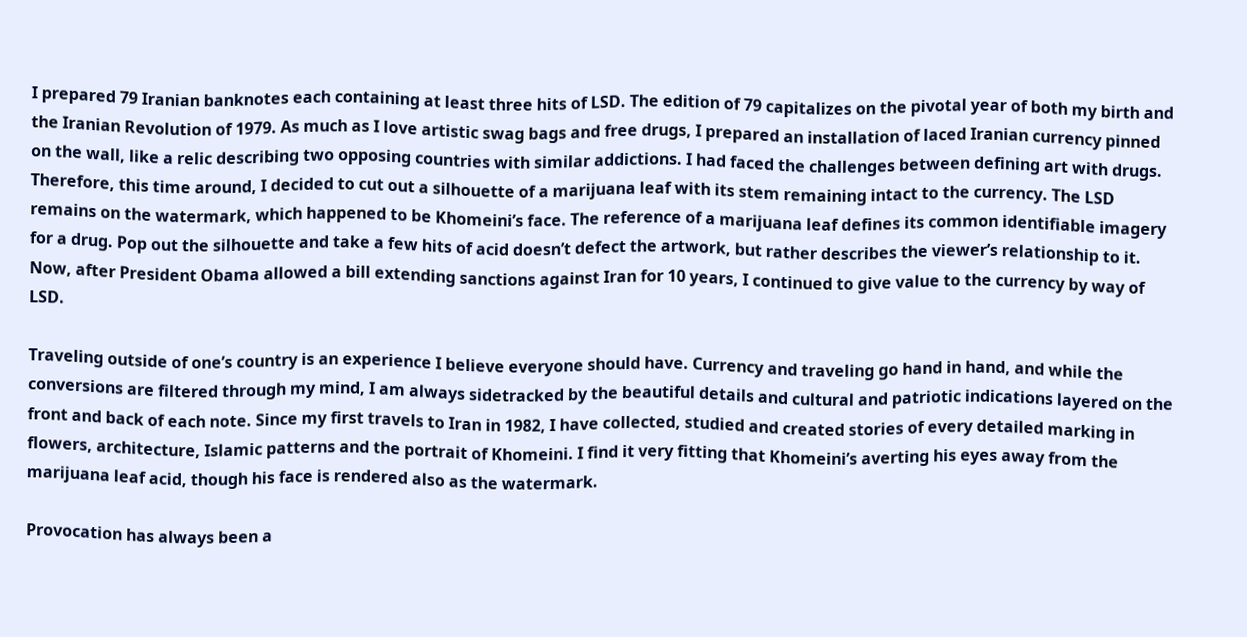I prepared 79 Iranian banknotes each containing at least three hits of LSD. The edition of 79 capitalizes on the pivotal year of both my birth and the Iranian Revolution of 1979. As much as I love artistic swag bags and free drugs, I prepared an installation of laced Iranian currency pinned on the wall, like a relic describing two opposing countries with similar addictions. I had faced the challenges between defining art with drugs. Therefore, this time around, I decided to cut out a silhouette of a marijuana leaf with its stem remaining intact to the currency. The LSD remains on the watermark, which happened to be Khomeini’s face. The reference of a marijuana leaf defines its common identifiable imagery for a drug. Pop out the silhouette and take a few hits of acid doesn’t defect the artwork, but rather describes the viewer’s relationship to it. Now, after President Obama allowed a bill extending sanctions against Iran for 10 years, I continued to give value to the currency by way of LSD.

Traveling outside of one’s country is an experience I believe everyone should have. Currency and traveling go hand in hand, and while the conversions are filtered through my mind, I am always sidetracked by the beautiful details and cultural and patriotic indications layered on the front and back of each note. Since my first travels to Iran in 1982, I have collected, studied and created stories of every detailed marking in flowers, architecture, Islamic patterns and the portrait of Khomeini. I find it very fitting that Khomeini’s averting his eyes away from the marijuana leaf acid, though his face is rendered also as the watermark.

Provocation has always been a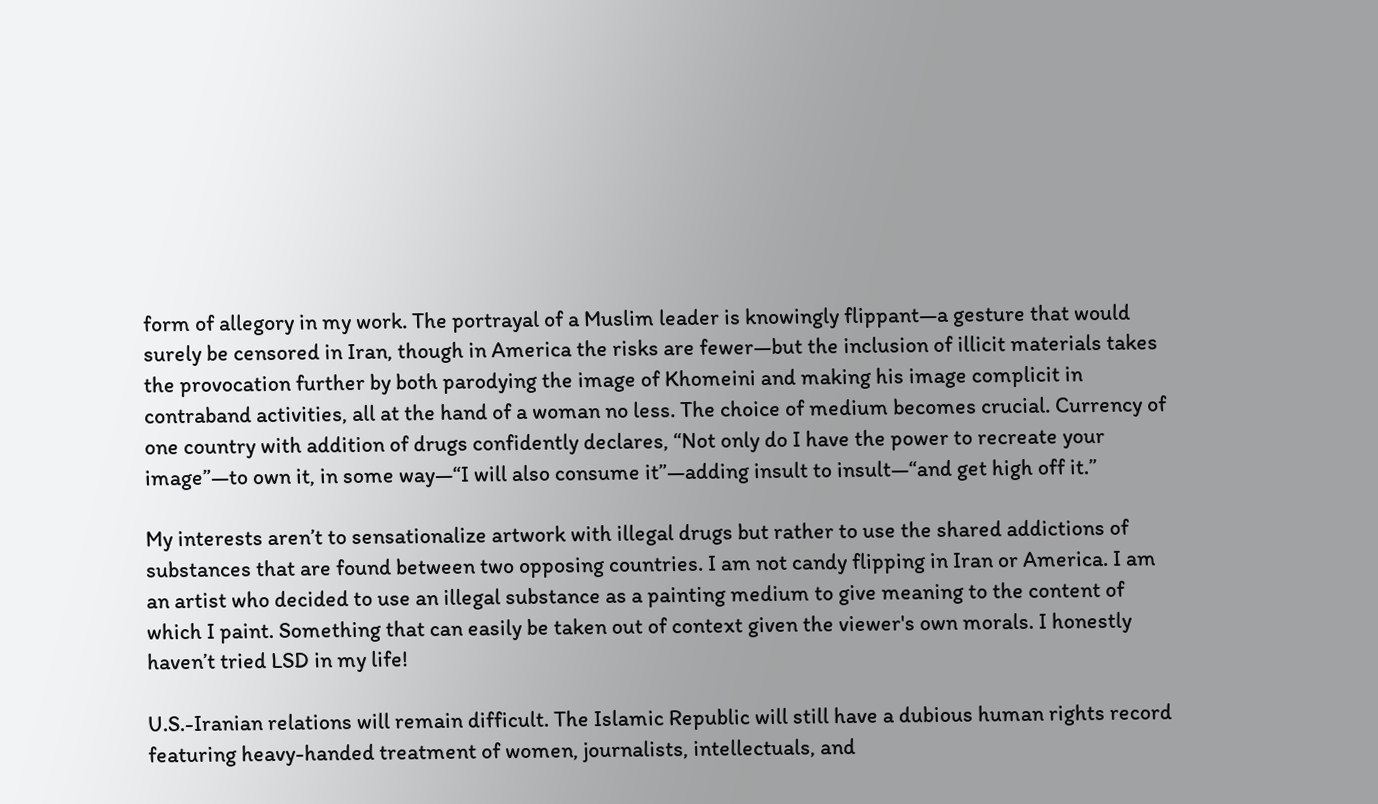form of allegory in my work. The portrayal of a Muslim leader is knowingly flippant—a gesture that would surely be censored in Iran, though in America the risks are fewer—but the inclusion of illicit materials takes the provocation further by both parodying the image of Khomeini and making his image complicit in contraband activities, all at the hand of a woman no less. The choice of medium becomes crucial. Currency of one country with addition of drugs confidently declares, “Not only do I have the power to recreate your image”—to own it, in some way—“I will also consume it”—adding insult to insult—“and get high off it.”

My interests aren’t to sensationalize artwork with illegal drugs but rather to use the shared addictions of substances that are found between two opposing countries. I am not candy flipping in Iran or America. I am an artist who decided to use an illegal substance as a painting medium to give meaning to the content of which I paint. Something that can easily be taken out of context given the viewer's own morals. I honestly haven’t tried LSD in my life!

U.S.-Iranian relations will remain difficult. The Islamic Republic will still have a dubious human rights record featuring heavy-handed treatment of women, journalists, intellectuals, and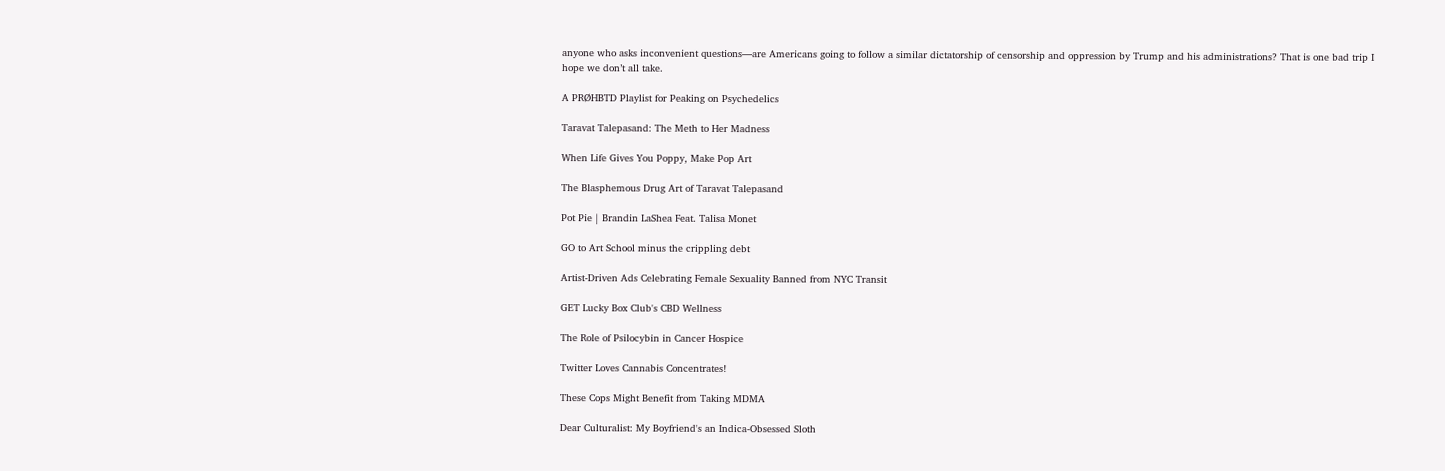anyone who asks inconvenient questions—are Americans going to follow a similar dictatorship of censorship and oppression by Trump and his administrations? That is one bad trip I hope we don’t all take.

A PRØHBTD Playlist for Peaking on Psychedelics

Taravat Talepasand: The Meth to Her Madness

When Life Gives You Poppy, Make Pop Art

The Blasphemous Drug Art of Taravat Talepasand

Pot Pie | Brandin LaShea Feat. Talisa Monet

GO to Art School minus the crippling debt

Artist-Driven Ads Celebrating Female Sexuality Banned from NYC Transit

GET Lucky Box Club's CBD Wellness

The Role of Psilocybin in Cancer Hospice

Twitter Loves Cannabis Concentrates!

These Cops Might Benefit from Taking MDMA

Dear Culturalist: My Boyfriend's an Indica-Obsessed Sloth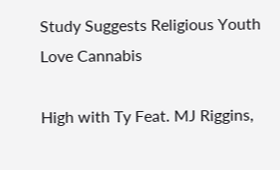Study Suggests Religious Youth Love Cannabis

High with Ty Feat. MJ Riggins,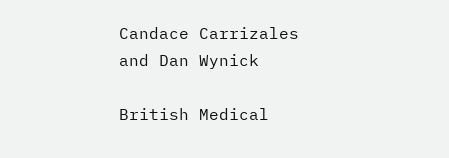Candace Carrizales and Dan Wynick

British Medical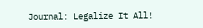Journal: Legalize It All!